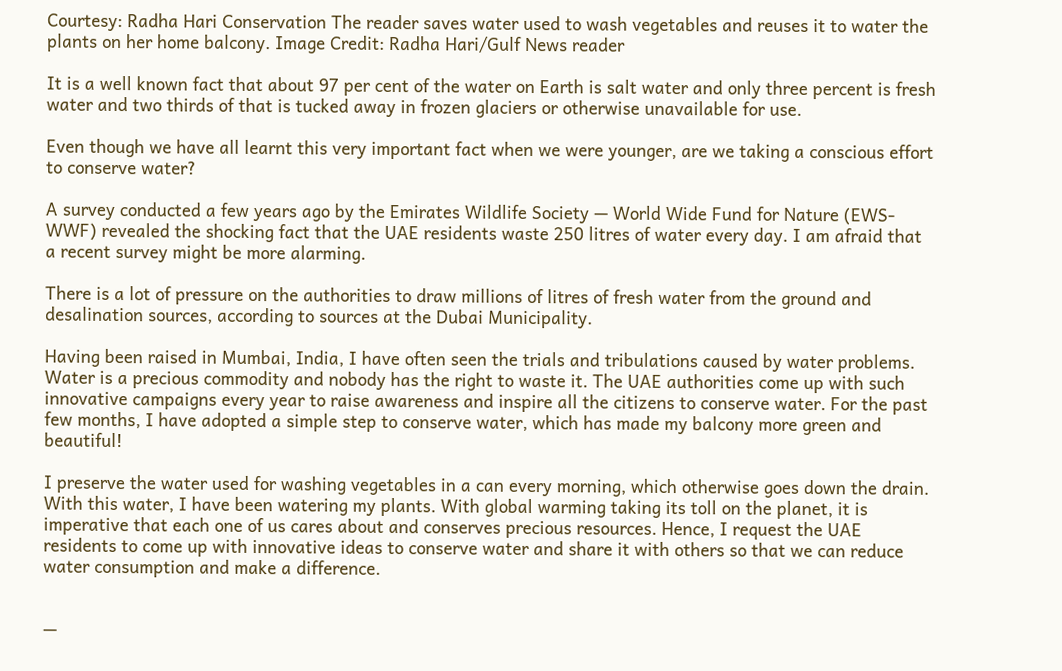Courtesy: Radha Hari Conservation The reader saves water used to wash vegetables and reuses it to water the plants on her home balcony. Image Credit: Radha Hari/Gulf News reader

It is a well known fact that about 97 per cent of the water on Earth is salt water and only three percent is fresh water and two thirds of that is tucked away in frozen glaciers or otherwise unavailable for use.

Even though we have all learnt this very important fact when we were younger, are we taking a conscious effort to conserve water?

A survey conducted a few years ago by the Emirates Wildlife Society — World Wide Fund for Nature (EWS-WWF) revealed the shocking fact that the UAE residents waste 250 litres of water every day. I am afraid that a recent survey might be more alarming.

There is a lot of pressure on the authorities to draw millions of litres of fresh water from the ground and desalination sources, according to sources at the Dubai Municipality.

Having been raised in Mumbai, India, I have often seen the trials and tribulations caused by water problems. Water is a precious commodity and nobody has the right to waste it. The UAE authorities come up with such innovative campaigns every year to raise awareness and inspire all the citizens to conserve water. For the past few months, I have adopted a simple step to conserve water, which has made my balcony more green and beautiful!

I preserve the water used for washing vegetables in a can every morning, which otherwise goes down the drain. With this water, I have been watering my plants. With global warming taking its toll on the planet, it is imperative that each one of us cares about and conserves precious resources. Hence, I request the UAE residents to come up with innovative ideas to conserve water and share it with others so that we can reduce water consumption and make a difference.


—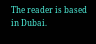The reader is based in Dubai.